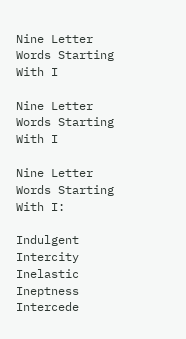Nine Letter Words Starting With I

Nine Letter Words Starting With I

Nine Letter Words Starting With I:

Indulgent Intercity Inelastic Ineptness
Intercede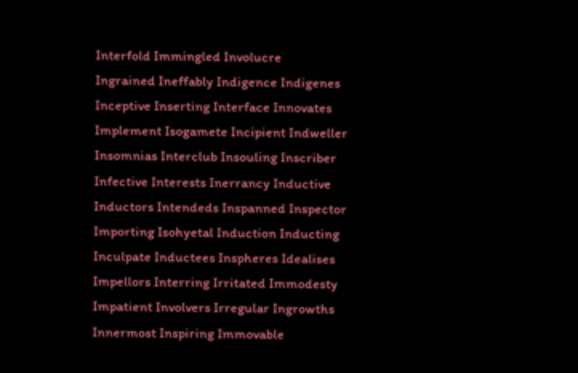Interfold Immingled Involucre
Ingrained Ineffably Indigence Indigenes
Inceptive Inserting Interface Innovates
Implement Isogamete Incipient Indweller
Insomnias Interclub Insouling Inscriber
Infective Interests Inerrancy Inductive
Inductors Intendeds Inspanned Inspector
Importing Isohyetal Induction Inducting
Inculpate Inductees Inspheres Idealises
Impellors Interring Irritated Immodesty
Impatient Involvers Irregular Ingrowths
Innermost Inspiring Immovable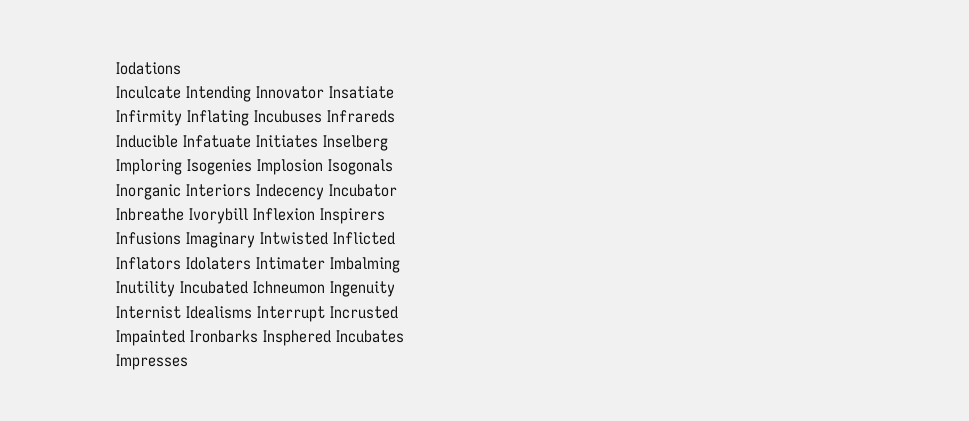Iodations
Inculcate Intending Innovator Insatiate
Infirmity Inflating Incubuses Infrareds
Inducible Infatuate Initiates Inselberg
Imploring Isogenies Implosion Isogonals
Inorganic Interiors Indecency Incubator
Inbreathe Ivorybill Inflexion Inspirers
Infusions Imaginary Intwisted Inflicted
Inflators Idolaters Intimater Imbalming
Inutility Incubated Ichneumon Ingenuity
Internist Idealisms Interrupt Incrusted
Impainted Ironbarks Insphered Incubates
Impresses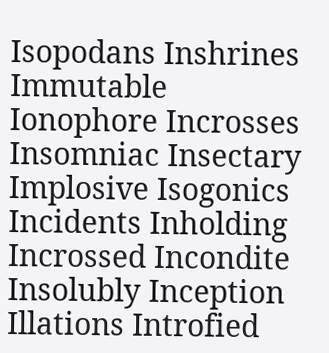Isopodans Inshrines Immutable
Ionophore Incrosses Insomniac Insectary
Implosive Isogonics Incidents Inholding
Incrossed Incondite Insolubly Inception
Illations Introfied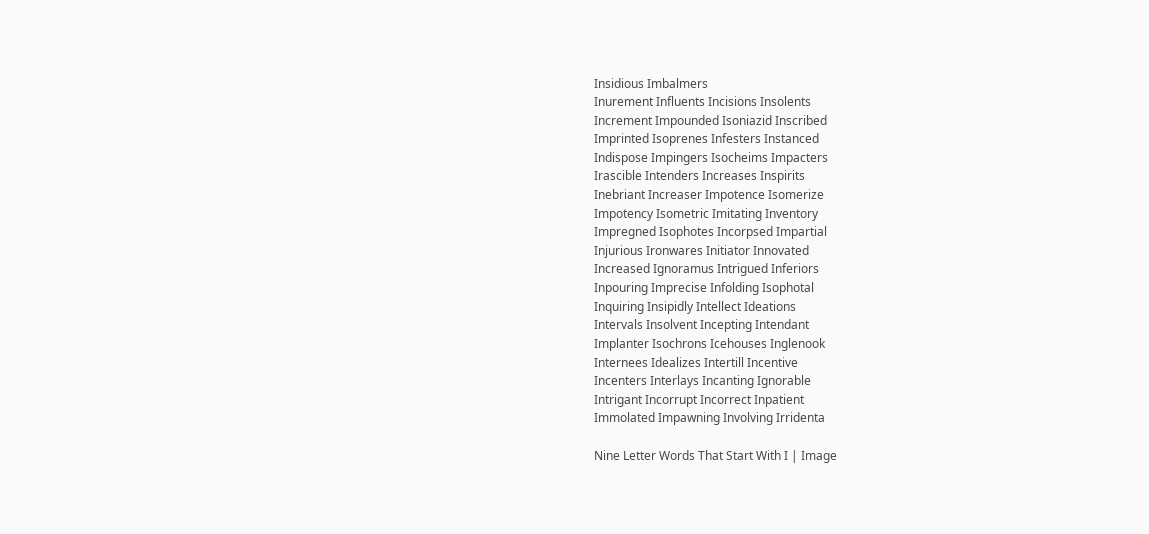Insidious Imbalmers
Inurement Influents Incisions Insolents
Increment Impounded Isoniazid Inscribed
Imprinted Isoprenes Infesters Instanced
Indispose Impingers Isocheims Impacters
Irascible Intenders Increases Inspirits
Inebriant Increaser Impotence Isomerize
Impotency Isometric Imitating Inventory
Impregned Isophotes Incorpsed Impartial
Injurious Ironwares Initiator Innovated
Increased Ignoramus Intrigued Inferiors
Inpouring Imprecise Infolding Isophotal
Inquiring Insipidly Intellect Ideations
Intervals Insolvent Incepting Intendant
Implanter Isochrons Icehouses Inglenook
Internees Idealizes Intertill Incentive
Incenters Interlays Incanting Ignorable
Intrigant Incorrupt Incorrect Inpatient
Immolated Impawning Involving Irridenta

Nine Letter Words That Start With I | Image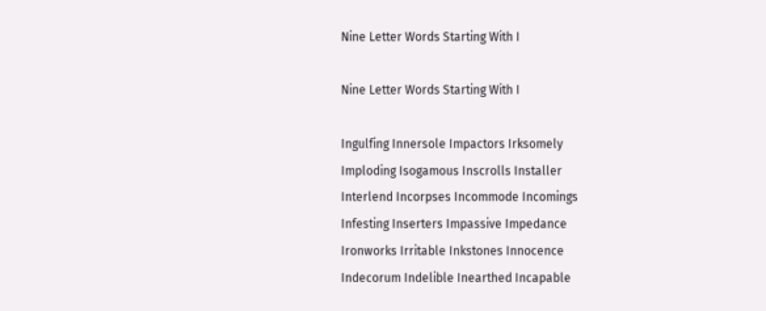Nine Letter Words Starting With I

Nine Letter Words Starting With I

Ingulfing Innersole Impactors Irksomely
Imploding Isogamous Inscrolls Installer
Interlend Incorpses Incommode Incomings
Infesting Inserters Impassive Impedance
Ironworks Irritable Inkstones Innocence
Indecorum Indelible Inearthed Incapable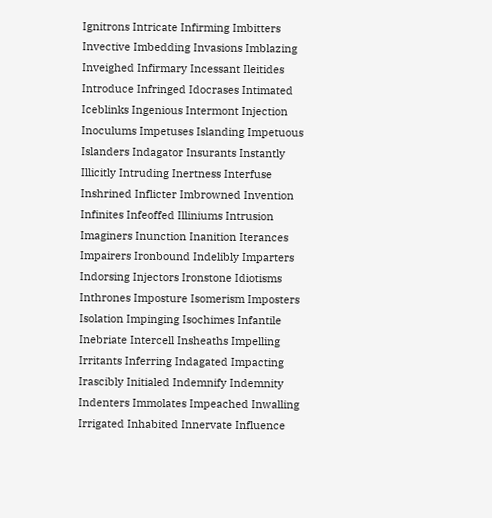Ignitrons Intricate Infirming Imbitters
Invective Imbedding Invasions Imblazing
Inveighed Infirmary Incessant Ileitides
Introduce Infringed Idocrases Intimated
Iceblinks Ingenious Intermont Injection
Inoculums Impetuses Islanding Impetuous
Islanders Indagator Insurants Instantly
Illicitly Intruding Inertness Interfuse
Inshrined Inflicter Imbrowned Invention
Infinites Infeoffed Illiniums Intrusion
Imaginers Inunction Inanition Iterances
Impairers Ironbound Indelibly Imparters
Indorsing Injectors Ironstone Idiotisms
Inthrones Imposture Isomerism Imposters
Isolation Impinging Isochimes Infantile
Inebriate Intercell Insheaths Impelling
Irritants Inferring Indagated Impacting
Irascibly Initialed Indemnify Indemnity
Indenters Immolates Impeached Inwalling
Irrigated Inhabited Innervate Influence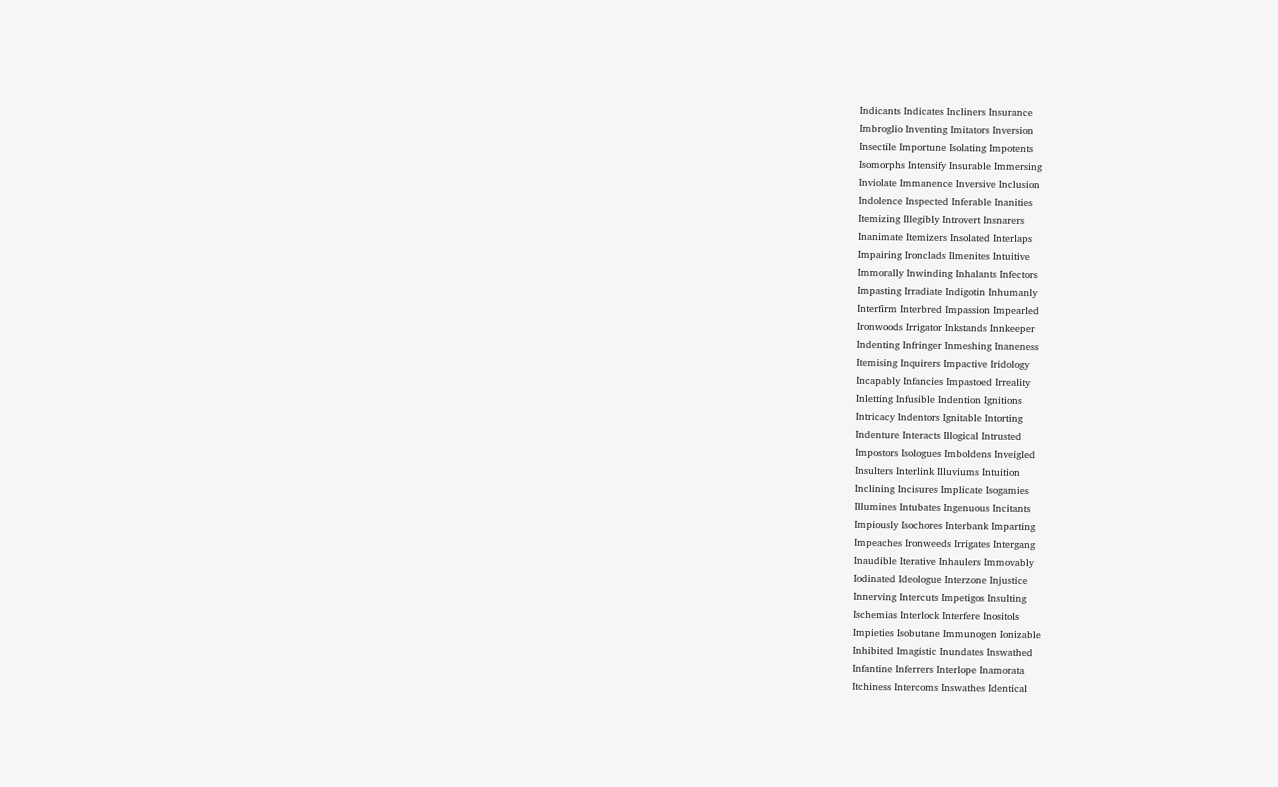Indicants Indicates Incliners Insurance
Imbroglio Inventing Imitators Inversion
Insectile Importune Isolating Impotents
Isomorphs Intensify Insurable Immersing
Inviolate Immanence Inversive Inclusion
Indolence Inspected Inferable Inanities
Itemizing Illegibly Introvert Insnarers
Inanimate Itemizers Insolated Interlaps
Impairing Ironclads Ilmenites Intuitive
Immorally Inwinding Inhalants Infectors
Impasting Irradiate Indigotin Inhumanly
Interfirm Interbred Impassion Impearled
Ironwoods Irrigator Inkstands Innkeeper
Indenting Infringer Inmeshing Inaneness
Itemising Inquirers Impactive Iridology
Incapably Infancies Impastoed Irreality
Inletting Infusible Indention Ignitions
Intricacy Indentors Ignitable Intorting
Indenture Interacts Illogical Intrusted
Impostors Isologues Imboldens Inveigled
Insulters Interlink Illuviums Intuition
Inclining Incisures Implicate Isogamies
Illumines Intubates Ingenuous Incitants
Impiously Isochores Interbank Imparting
Impeaches Ironweeds Irrigates Intergang
Inaudible Iterative Inhaulers Immovably
Iodinated Ideologue Interzone Injustice
Innerving Intercuts Impetigos Insulting
Ischemias Interlock Interfere Inositols
Impieties Isobutane Immunogen Ionizable
Inhibited Imagistic Inundates Inswathed
Infantine Inferrers Interlope Inamorata
Itchiness Intercoms Inswathes Identical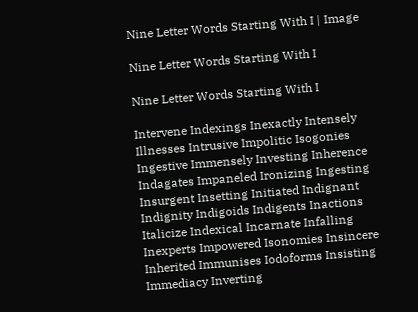Nine Letter Words Starting With I | Image

Nine Letter Words Starting With I

Nine Letter Words Starting With I

Intervene Indexings Inexactly Intensely
Illnesses Intrusive Impolitic Isogonies
Ingestive Immensely Investing Inherence
Indagates Impaneled Ironizing Ingesting
Insurgent Insetting Initiated Indignant
Indignity Indigoids Indigents Inactions
Italicize Indexical Incarnate Infalling
Inexperts Impowered Isonomies Insincere
Inherited Immunises Iodoforms Insisting
Immediacy Inverting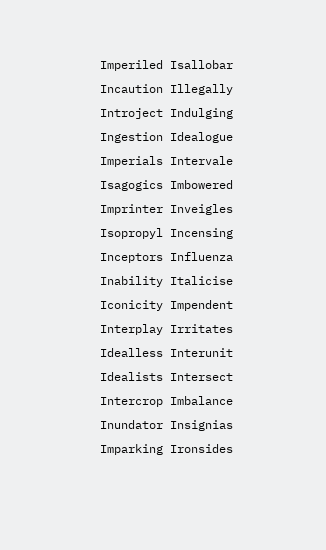Imperiled Isallobar
Incaution Illegally Introject Indulging
Ingestion Idealogue Imperials Intervale
Isagogics Imbowered Imprinter Inveigles
Isopropyl Incensing Inceptors Influenza
Inability Italicise Iconicity Impendent
Interplay Irritates Idealless Interunit
Idealists Intersect Intercrop Imbalance
Inundator Insignias Imparking Ironsides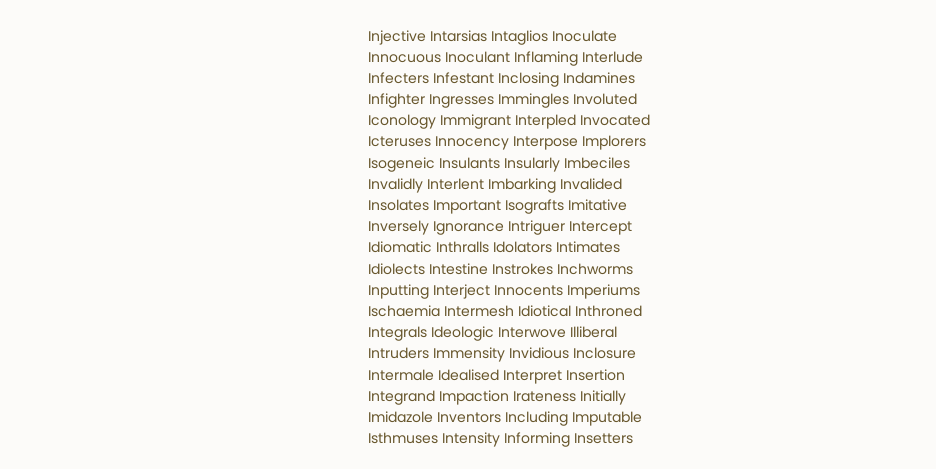Injective Intarsias Intaglios Inoculate
Innocuous Inoculant Inflaming Interlude
Infecters Infestant Inclosing Indamines
Infighter Ingresses Immingles Involuted
Iconology Immigrant Interpled Invocated
Icteruses Innocency Interpose Implorers
Isogeneic Insulants Insularly Imbeciles
Invalidly Interlent Imbarking Invalided
Insolates Important Isografts Imitative
Inversely Ignorance Intriguer Intercept
Idiomatic Inthralls Idolators Intimates
Idiolects Intestine Instrokes Inchworms
Inputting Interject Innocents Imperiums
Ischaemia Intermesh Idiotical Inthroned
Integrals Ideologic Interwove Illiberal
Intruders Immensity Invidious Inclosure
Intermale Idealised Interpret Insertion
Integrand Impaction Irateness Initially
Imidazole Inventors Including Imputable
Isthmuses Intensity Informing Insetters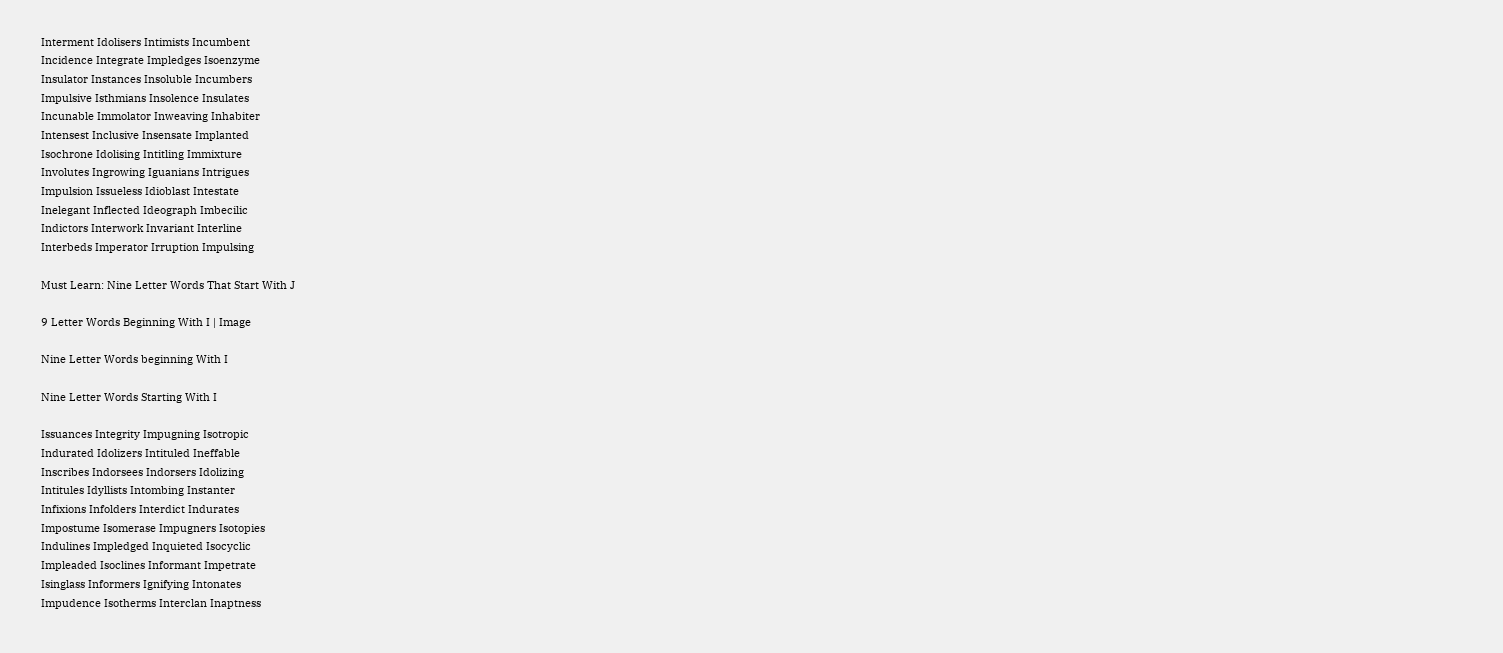Interment Idolisers Intimists Incumbent
Incidence Integrate Impledges Isoenzyme
Insulator Instances Insoluble Incumbers
Impulsive Isthmians Insolence Insulates
Incunable Immolator Inweaving Inhabiter
Intensest Inclusive Insensate Implanted
Isochrone Idolising Intitling Immixture
Involutes Ingrowing Iguanians Intrigues
Impulsion Issueless Idioblast Intestate
Inelegant Inflected Ideograph Imbecilic
Indictors Interwork Invariant Interline
Interbeds Imperator Irruption Impulsing

Must Learn: Nine Letter Words That Start With J

9 Letter Words Beginning With I | Image

Nine Letter Words beginning With I

Nine Letter Words Starting With I

Issuances Integrity Impugning Isotropic
Indurated Idolizers Intituled Ineffable
Inscribes Indorsees Indorsers Idolizing
Intitules Idyllists Intombing Instanter
Infixions Infolders Interdict Indurates
Impostume Isomerase Impugners Isotopies
Indulines Impledged Inquieted Isocyclic
Impleaded Isoclines Informant Impetrate
Isinglass Informers Ignifying Intonates
Impudence Isotherms Interclan Inaptness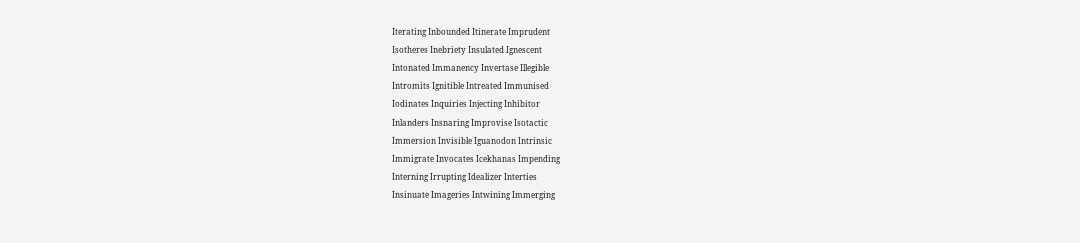Iterating Inbounded Itinerate Imprudent
Isotheres Inebriety Insulated Ignescent
Intonated Immanency Invertase Illegible
Intromits Ignitible Intreated Immunised
Iodinates Inquiries Injecting Inhibitor
Inlanders Insnaring Improvise Isotactic
Immersion Invisible Iguanodon Intrinsic
Immigrate Invocates Icekhanas Impending
Interning Irrupting Idealizer Interties
Insinuate Imageries Intwining Immerging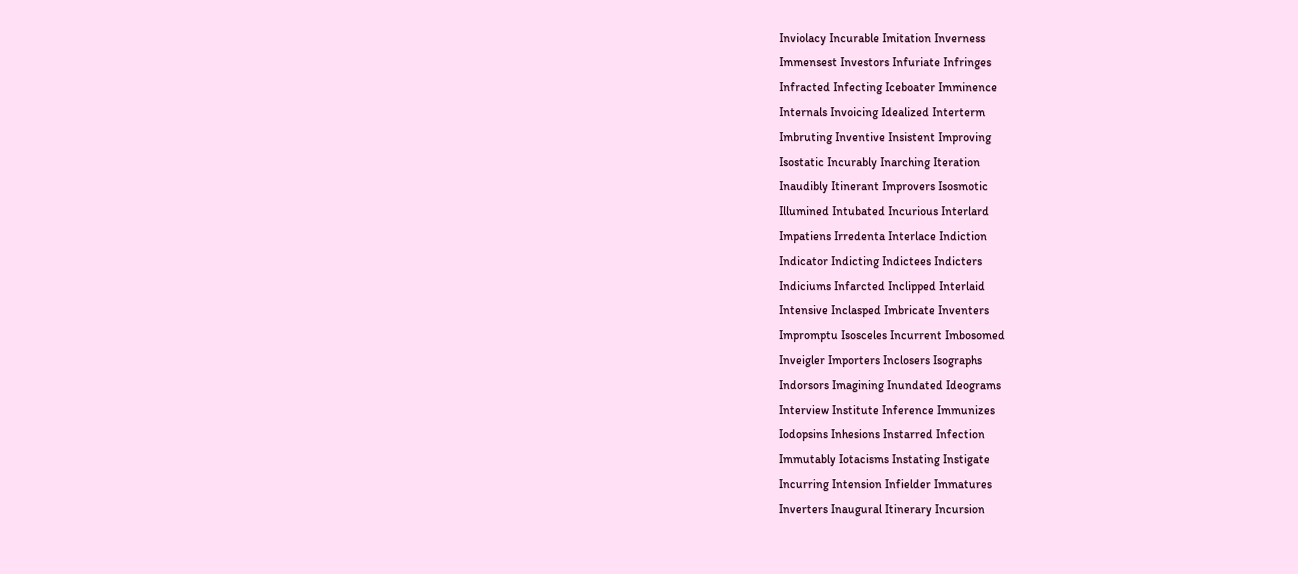Inviolacy Incurable Imitation Inverness
Immensest Investors Infuriate Infringes
Infracted Infecting Iceboater Imminence
Internals Invoicing Idealized Interterm
Imbruting Inventive Insistent Improving
Isostatic Incurably Inarching Iteration
Inaudibly Itinerant Improvers Isosmotic
Illumined Intubated Incurious Interlard
Impatiens Irredenta Interlace Indiction
Indicator Indicting Indictees Indicters
Indiciums Infarcted Inclipped Interlaid
Intensive Inclasped Imbricate Inventers
Impromptu Isosceles Incurrent Imbosomed
Inveigler Importers Inclosers Isographs
Indorsors Imagining Inundated Ideograms
Interview Institute Inference Immunizes
Iodopsins Inhesions Instarred Infection
Immutably Iotacisms Instating Instigate
Incurring Intension Infielder Immatures
Inverters Inaugural Itinerary Incursion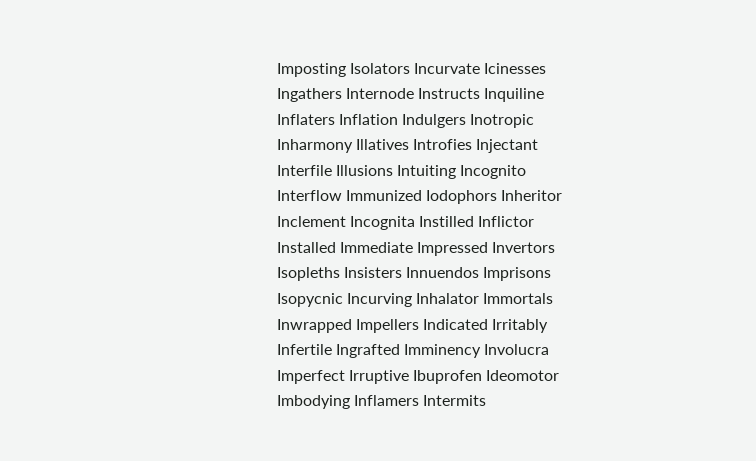Imposting Isolators Incurvate Icinesses
Ingathers Internode Instructs Inquiline
Inflaters Inflation Indulgers Inotropic
Inharmony Illatives Introfies Injectant
Interfile Illusions Intuiting Incognito
Interflow Immunized Iodophors Inheritor
Inclement Incognita Instilled Inflictor
Installed Immediate Impressed Invertors
Isopleths Insisters Innuendos Imprisons
Isopycnic Incurving Inhalator Immortals
Inwrapped Impellers Indicated Irritably
Infertile Ingrafted Imminency Involucra
Imperfect Irruptive Ibuprofen Ideomotor
Imbodying Inflamers Intermits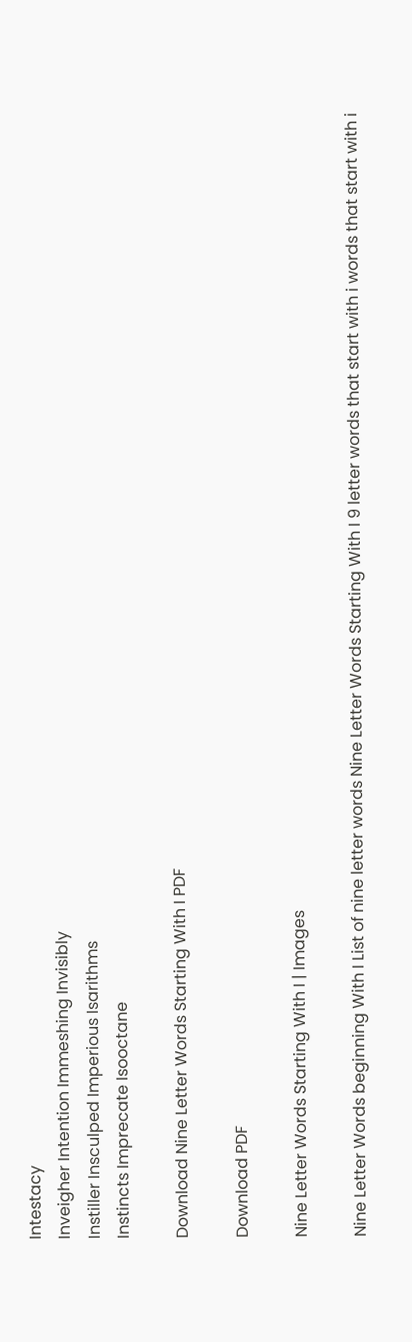Intestacy
Inveigher Intention Immeshing Invisibly
Instiller Insculped Imperious Isarithms
Instincts Imprecate Isooctane

Download Nine Letter Words Starting With I PDF

Download PDF

Nine Letter Words Starting With I | Images

Nine Letter Words beginning With I List of nine letter words Nine Letter Words Starting With I 9 letter words that start with i words that start with i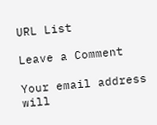URL List

Leave a Comment

Your email address will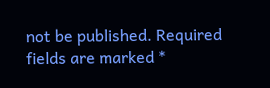not be published. Required fields are marked *